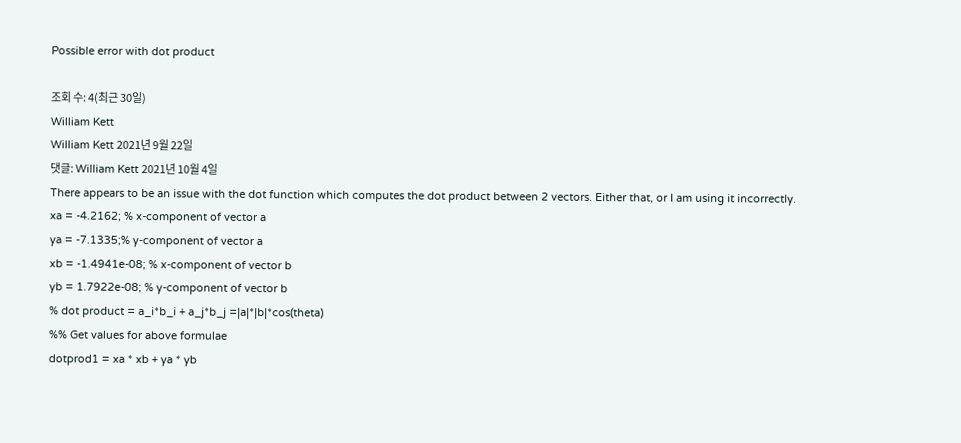Possible error with dot product

조회 수: 4(최근 30일)
William Kett
William Kett 2021년 9월 22일
댓글: William Kett 2021년 10월 4일
There appears to be an issue with the dot function which computes the dot product between 2 vectors. Either that, or I am using it incorrectly.
xa = -4.2162; % x-component of vector a
ya = -7.1335;% y-component of vector a
xb = -1.4941e-08; % x-component of vector b
yb = 1.7922e-08; % y-component of vector b
% dot product = a_i*b_i + a_j*b_j =|a|*|b|*cos(theta)
%% Get values for above formulae
dotprod1 = xa * xb + ya * yb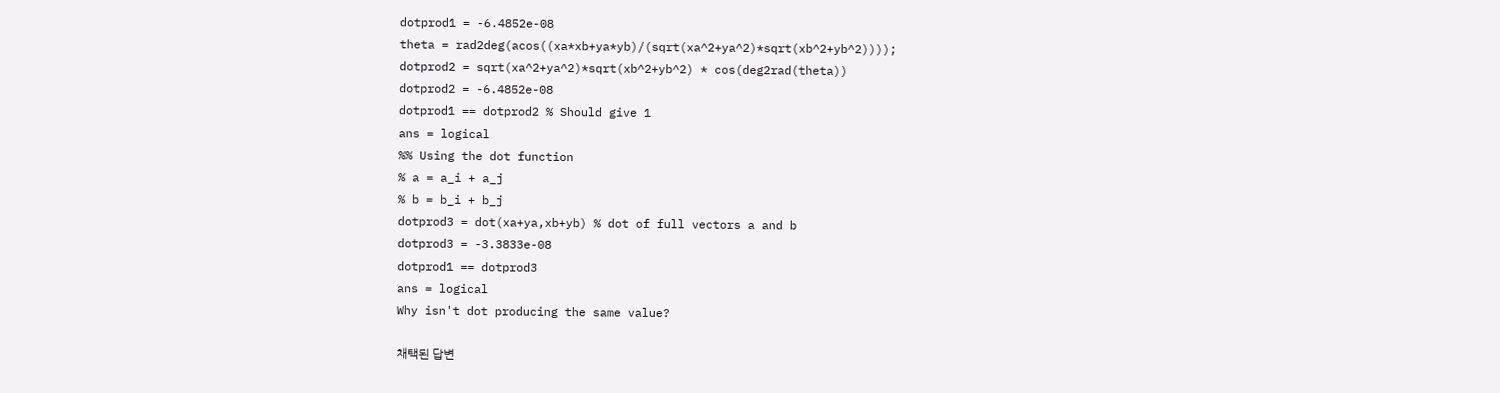dotprod1 = -6.4852e-08
theta = rad2deg(acos((xa*xb+ya*yb)/(sqrt(xa^2+ya^2)*sqrt(xb^2+yb^2))));
dotprod2 = sqrt(xa^2+ya^2)*sqrt(xb^2+yb^2) * cos(deg2rad(theta))
dotprod2 = -6.4852e-08
dotprod1 == dotprod2 % Should give 1
ans = logical
%% Using the dot function
% a = a_i + a_j
% b = b_i + b_j
dotprod3 = dot(xa+ya,xb+yb) % dot of full vectors a and b
dotprod3 = -3.3833e-08
dotprod1 == dotprod3
ans = logical
Why isn't dot producing the same value?

채택된 답변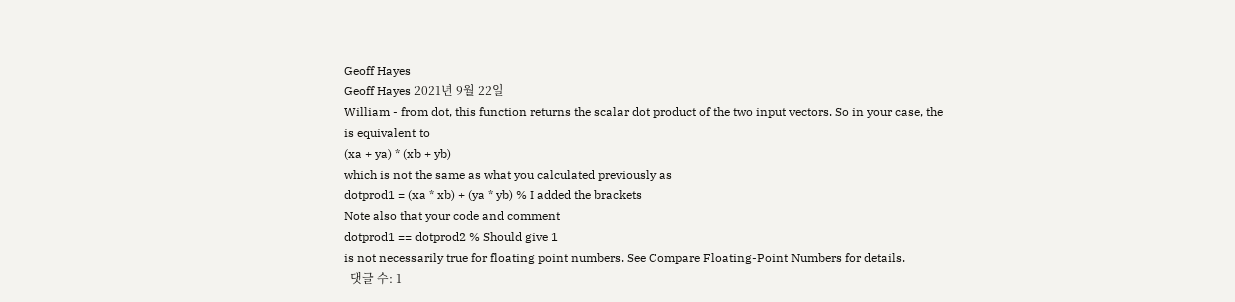Geoff Hayes
Geoff Hayes 2021년 9월 22일
William - from dot, this function returns the scalar dot product of the two input vectors. So in your case, the
is equivalent to
(xa + ya) * (xb + yb)
which is not the same as what you calculated previously as
dotprod1 = (xa * xb) + (ya * yb) % I added the brackets
Note also that your code and comment
dotprod1 == dotprod2 % Should give 1
is not necessarily true for floating point numbers. See Compare Floating-Point Numbers for details.
  댓글 수: 1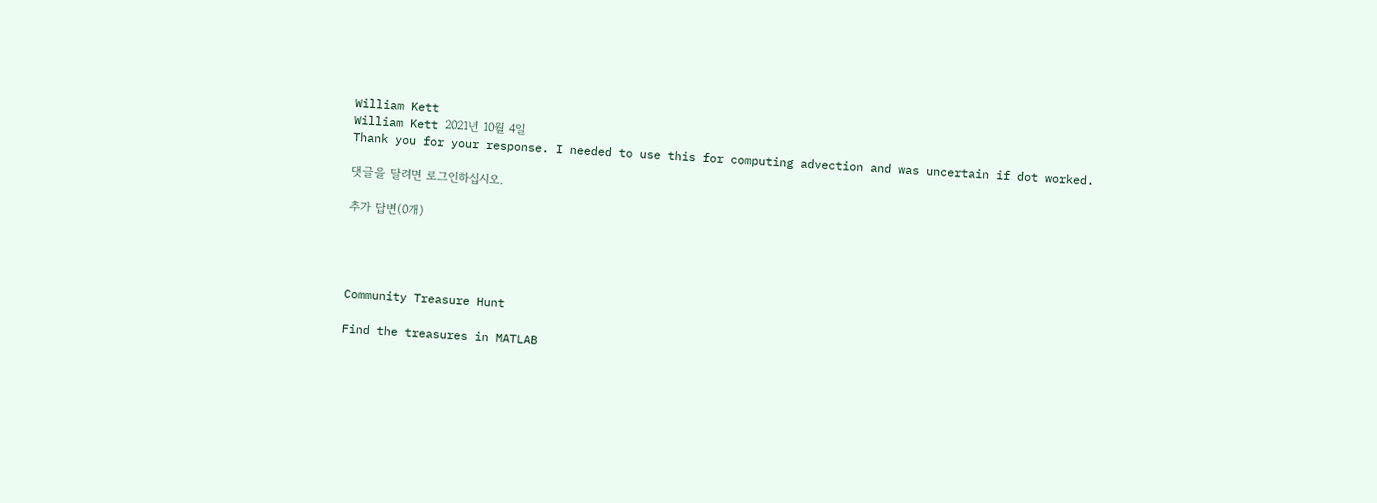William Kett
William Kett 2021년 10월 4일
Thank you for your response. I needed to use this for computing advection and was uncertain if dot worked.

댓글을 달려면 로그인하십시오.

추가 답변(0개)




Community Treasure Hunt

Find the treasures in MATLAB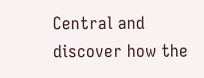Central and discover how the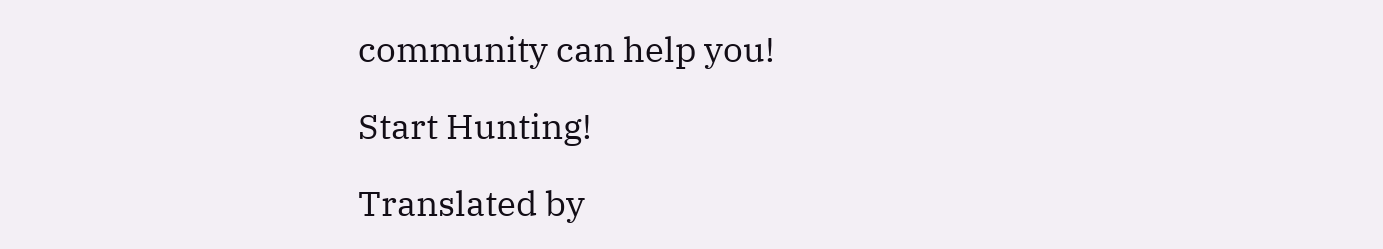community can help you!

Start Hunting!

Translated by